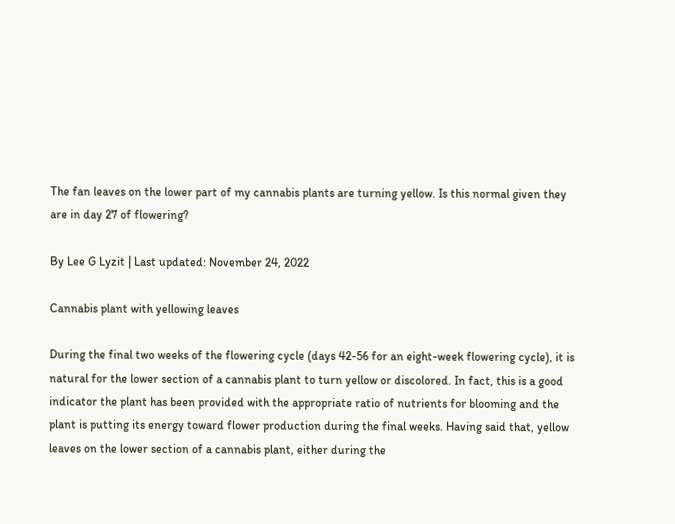The fan leaves on the lower part of my cannabis plants are turning yellow. Is this normal given they are in day 27 of flowering?

By Lee G Lyzit | Last updated: November 24, 2022

Cannabis plant with yellowing leaves

During the final two weeks of the flowering cycle (days 42-56 for an eight-week flowering cycle), it is natural for the lower section of a cannabis plant to turn yellow or discolored. In fact, this is a good indicator the plant has been provided with the appropriate ratio of nutrients for blooming and the plant is putting its energy toward flower production during the final weeks. Having said that, yellow leaves on the lower section of a cannabis plant, either during the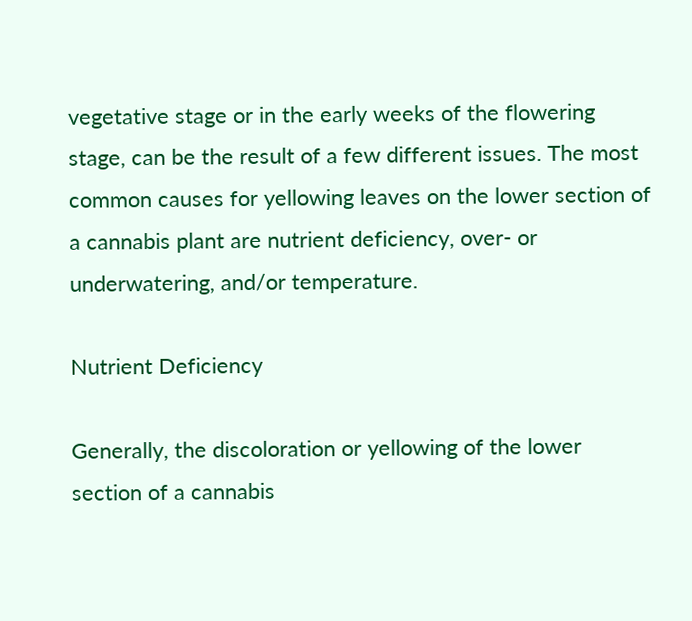vegetative stage or in the early weeks of the flowering stage, can be the result of a few different issues. The most common causes for yellowing leaves on the lower section of a cannabis plant are nutrient deficiency, over- or underwatering, and/or temperature.

Nutrient Deficiency

Generally, the discoloration or yellowing of the lower section of a cannabis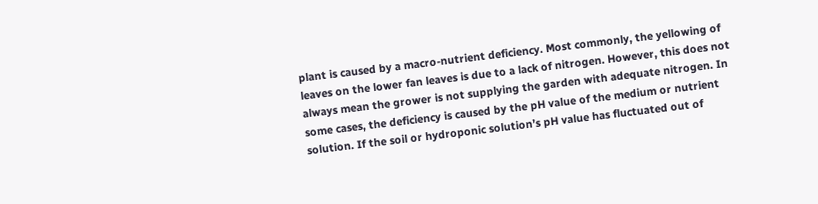plant is caused by a macro-nutrient deficiency. Most commonly, the yellowing of leaves on the lower fan leaves is due to a lack of nitrogen. However, this does not always mean the grower is not supplying the garden with adequate nitrogen. In some cases, the deficiency is caused by the pH value of the medium or nutrient solution. If the soil or hydroponic solution’s pH value has fluctuated out of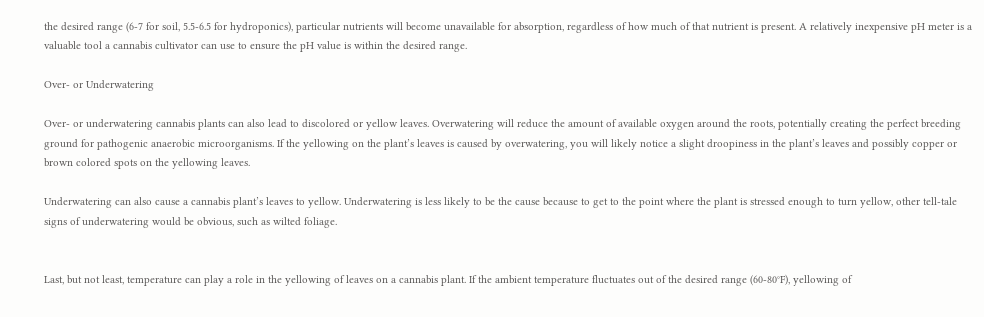the desired range (6-7 for soil, 5.5-6.5 for hydroponics), particular nutrients will become unavailable for absorption, regardless of how much of that nutrient is present. A relatively inexpensive pH meter is a valuable tool a cannabis cultivator can use to ensure the pH value is within the desired range.

Over- or Underwatering

Over- or underwatering cannabis plants can also lead to discolored or yellow leaves. Overwatering will reduce the amount of available oxygen around the roots, potentially creating the perfect breeding ground for pathogenic anaerobic microorganisms. If the yellowing on the plant’s leaves is caused by overwatering, you will likely notice a slight droopiness in the plant’s leaves and possibly copper or brown colored spots on the yellowing leaves.

Underwatering can also cause a cannabis plant’s leaves to yellow. Underwatering is less likely to be the cause because to get to the point where the plant is stressed enough to turn yellow, other tell-tale signs of underwatering would be obvious, such as wilted foliage.


Last, but not least, temperature can play a role in the yellowing of leaves on a cannabis plant. If the ambient temperature fluctuates out of the desired range (60-80°F), yellowing of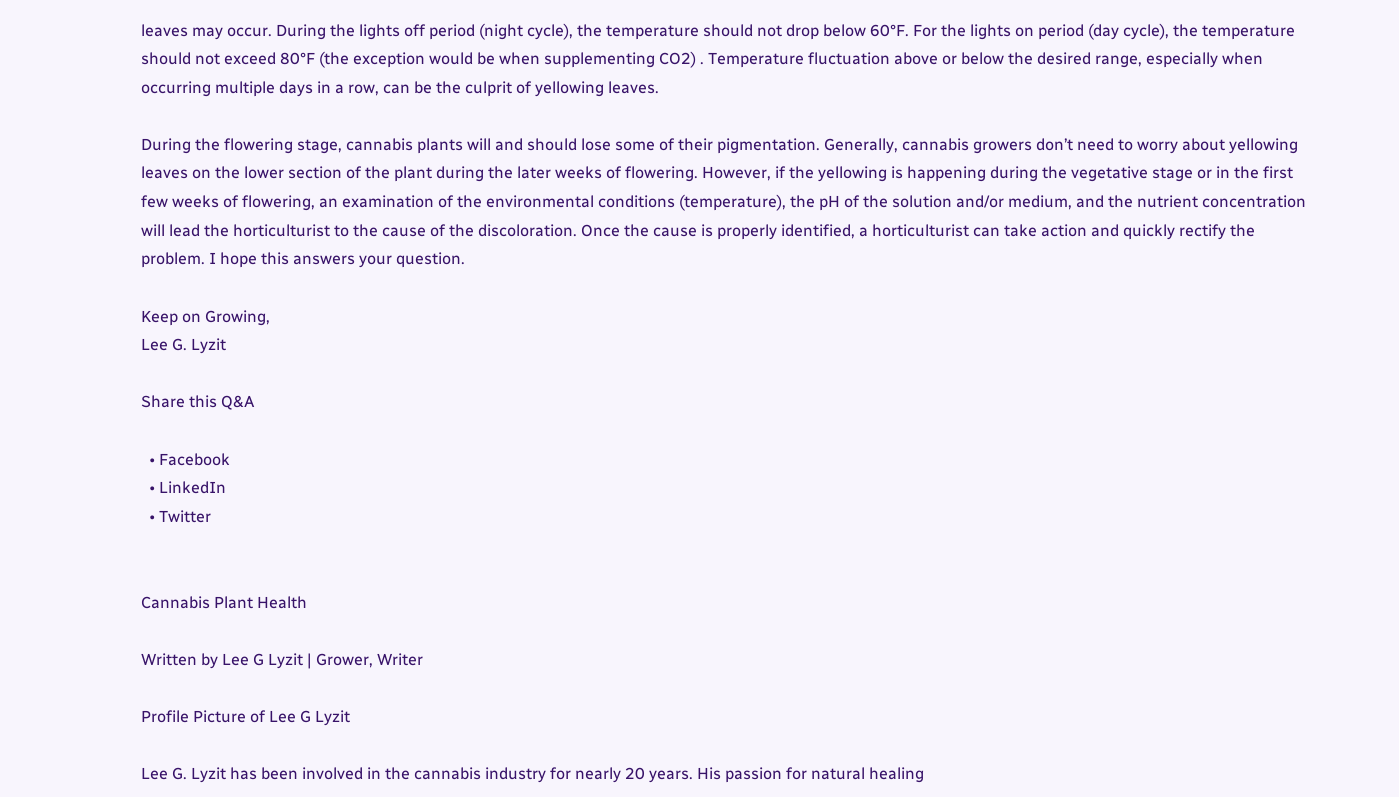leaves may occur. During the lights off period (night cycle), the temperature should not drop below 60°F. For the lights on period (day cycle), the temperature should not exceed 80°F (the exception would be when supplementing CO2) . Temperature fluctuation above or below the desired range, especially when occurring multiple days in a row, can be the culprit of yellowing leaves.

During the flowering stage, cannabis plants will and should lose some of their pigmentation. Generally, cannabis growers don’t need to worry about yellowing leaves on the lower section of the plant during the later weeks of flowering. However, if the yellowing is happening during the vegetative stage or in the first few weeks of flowering, an examination of the environmental conditions (temperature), the pH of the solution and/or medium, and the nutrient concentration will lead the horticulturist to the cause of the discoloration. Once the cause is properly identified, a horticulturist can take action and quickly rectify the problem. I hope this answers your question.

Keep on Growing,
Lee G. Lyzit

Share this Q&A

  • Facebook
  • LinkedIn
  • Twitter


Cannabis Plant Health

Written by Lee G Lyzit | Grower, Writer

Profile Picture of Lee G Lyzit

Lee G. Lyzit has been involved in the cannabis industry for nearly 20 years. His passion for natural healing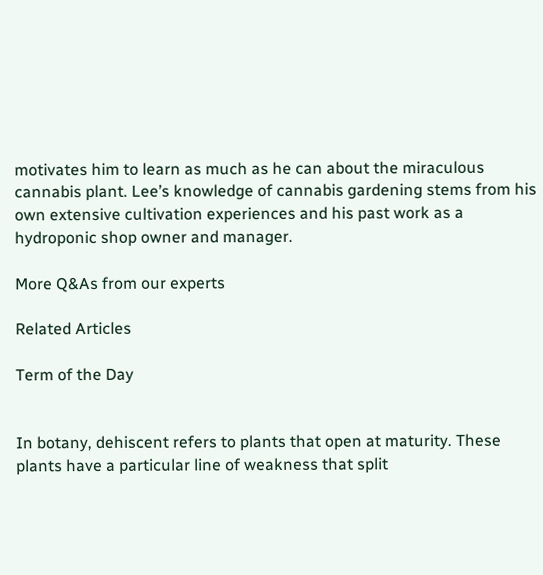motivates him to learn as much as he can about the miraculous cannabis plant. Lee’s knowledge of cannabis gardening stems from his own extensive cultivation experiences and his past work as a hydroponic shop owner and manager.

More Q&As from our experts

Related Articles

Term of the Day


In botany, dehiscent refers to plants that open at maturity. These plants have a particular line of weakness that split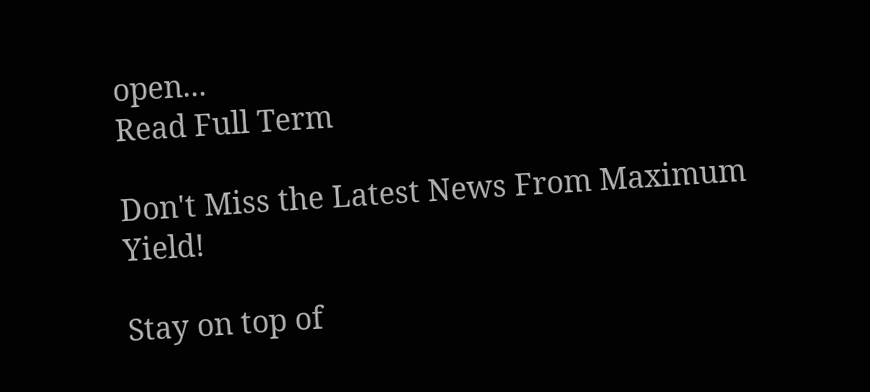open...
Read Full Term

Don't Miss the Latest News From Maximum Yield!

Stay on top of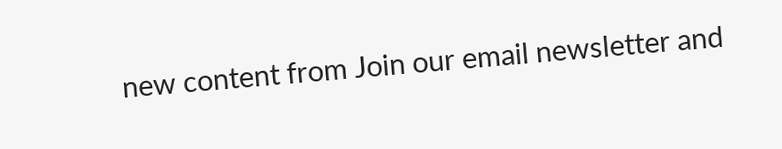new content from Join our email newsletter and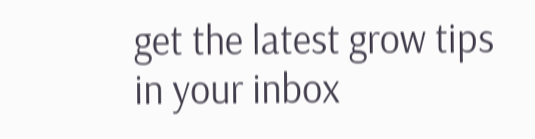get the latest grow tips in your inbox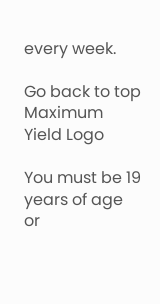every week.

Go back to top
Maximum Yield Logo

You must be 19 years of age or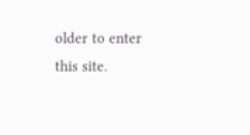older to enter this site.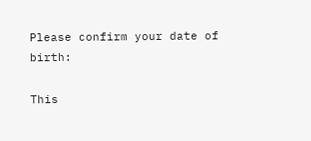Please confirm your date of birth:

This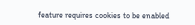feature requires cookies to be enabled